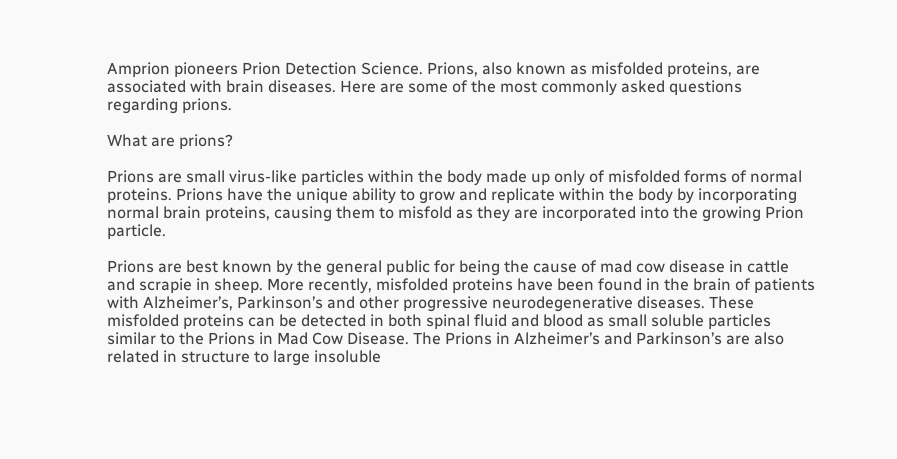Amprion pioneers Prion Detection Science. Prions, also known as misfolded proteins, are associated with brain diseases. Here are some of the most commonly asked questions regarding prions.

What are prions?

Prions are small virus-like particles within the body made up only of misfolded forms of normal proteins. Prions have the unique ability to grow and replicate within the body by incorporating normal brain proteins, causing them to misfold as they are incorporated into the growing Prion particle.

Prions are best known by the general public for being the cause of mad cow disease in cattle and scrapie in sheep. More recently, misfolded proteins have been found in the brain of patients with Alzheimer’s, Parkinson’s and other progressive neurodegenerative diseases. These misfolded proteins can be detected in both spinal fluid and blood as small soluble particles similar to the Prions in Mad Cow Disease. The Prions in Alzheimer’s and Parkinson’s are also related in structure to large insoluble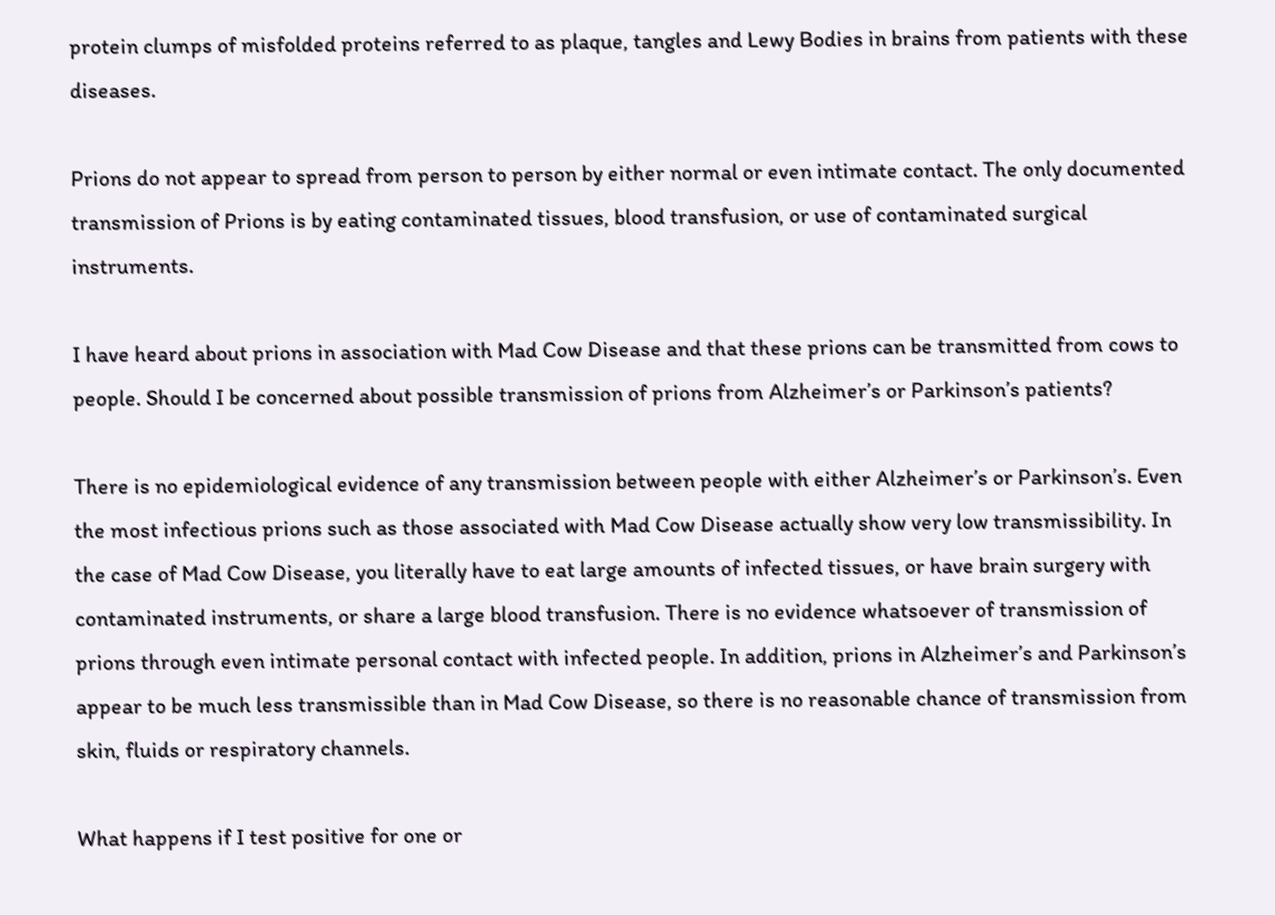protein clumps of misfolded proteins referred to as plaque, tangles and Lewy Bodies in brains from patients with these diseases.

Prions do not appear to spread from person to person by either normal or even intimate contact. The only documented transmission of Prions is by eating contaminated tissues, blood transfusion, or use of contaminated surgical instruments.

I have heard about prions in association with Mad Cow Disease and that these prions can be transmitted from cows to people. Should I be concerned about possible transmission of prions from Alzheimer’s or Parkinson’s patients?

There is no epidemiological evidence of any transmission between people with either Alzheimer’s or Parkinson’s. Even the most infectious prions such as those associated with Mad Cow Disease actually show very low transmissibility. In the case of Mad Cow Disease, you literally have to eat large amounts of infected tissues, or have brain surgery with contaminated instruments, or share a large blood transfusion. There is no evidence whatsoever of transmission of prions through even intimate personal contact with infected people. In addition, prions in Alzheimer’s and Parkinson’s appear to be much less transmissible than in Mad Cow Disease, so there is no reasonable chance of transmission from skin, fluids or respiratory channels.

What happens if I test positive for one or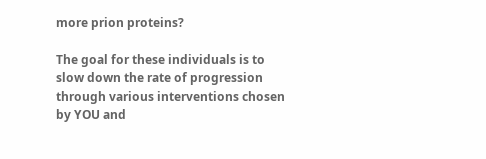more prion proteins?

The goal for these individuals is to slow down the rate of progression through various interventions chosen by YOU and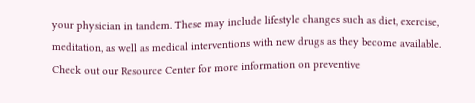your physician in tandem. These may include lifestyle changes such as diet, exercise, meditation, as well as medical interventions with new drugs as they become available. Check out our Resource Center for more information on preventive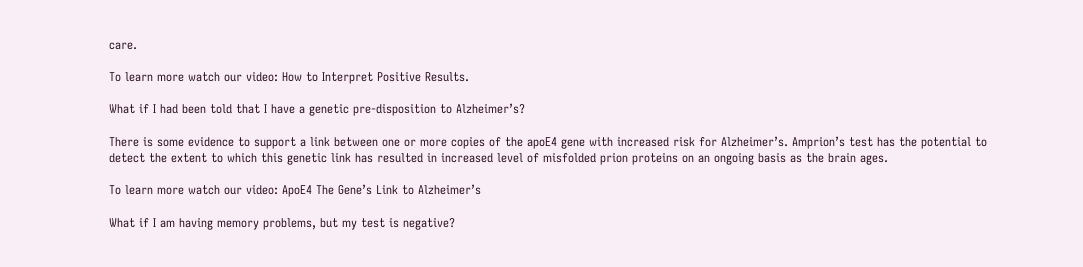care.

To learn more watch our video: How to Interpret Positive Results.

What if I had been told that I have a genetic pre-disposition to Alzheimer’s?

There is some evidence to support a link between one or more copies of the apoE4 gene with increased risk for Alzheimer’s. Amprion’s test has the potential to detect the extent to which this genetic link has resulted in increased level of misfolded prion proteins on an ongoing basis as the brain ages.

To learn more watch our video: ApoE4 The Gene’s Link to Alzheimer’s

What if I am having memory problems, but my test is negative?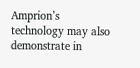Amprion’s technology may also demonstrate in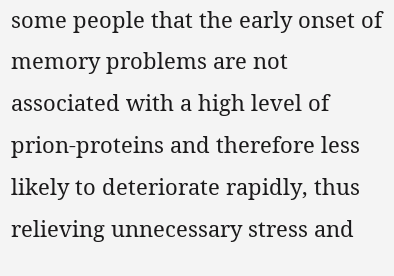some people that the early onset of memory problems are not associated with a high level of prion-proteins and therefore less likely to deteriorate rapidly, thus relieving unnecessary stress and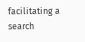facilitating a search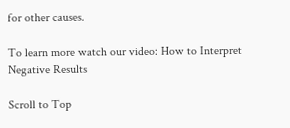for other causes.

To learn more watch our video: How to Interpret Negative Results

Scroll to Top